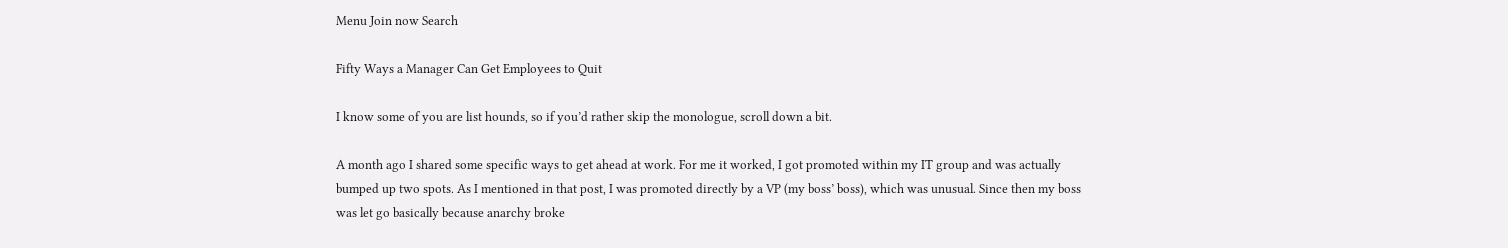Menu Join now Search

Fifty Ways a Manager Can Get Employees to Quit

I know some of you are list hounds, so if you’d rather skip the monologue, scroll down a bit.

A month ago I shared some specific ways to get ahead at work. For me it worked, I got promoted within my IT group and was actually bumped up two spots. As I mentioned in that post, I was promoted directly by a VP (my boss’ boss), which was unusual. Since then my boss was let go basically because anarchy broke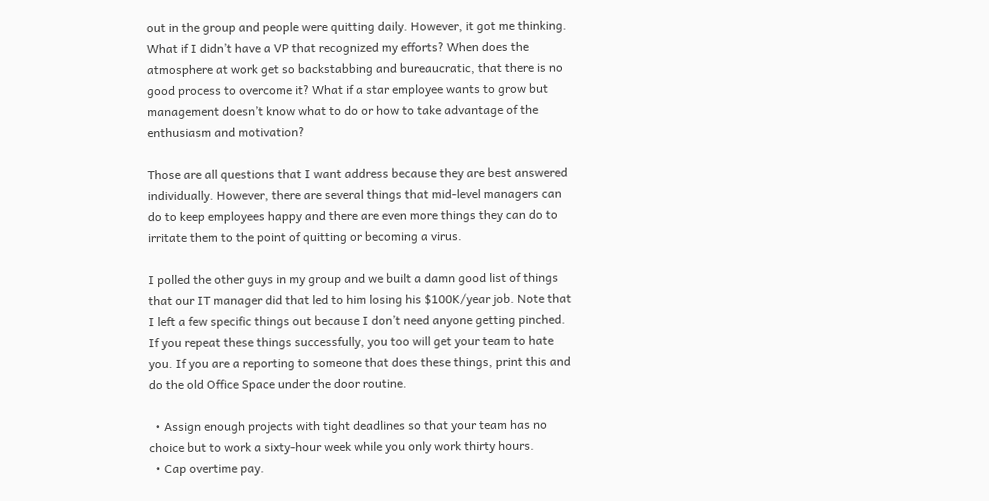out in the group and people were quitting daily. However, it got me thinking. What if I didn’t have a VP that recognized my efforts? When does the atmosphere at work get so backstabbing and bureaucratic, that there is no good process to overcome it? What if a star employee wants to grow but management doesn’t know what to do or how to take advantage of the enthusiasm and motivation?

Those are all questions that I want address because they are best answered individually. However, there are several things that mid-level managers can do to keep employees happy and there are even more things they can do to irritate them to the point of quitting or becoming a virus.

I polled the other guys in my group and we built a damn good list of things that our IT manager did that led to him losing his $100K/year job. Note that I left a few specific things out because I don’t need anyone getting pinched. If you repeat these things successfully, you too will get your team to hate you. If you are a reporting to someone that does these things, print this and do the old Office Space under the door routine.

  • Assign enough projects with tight deadlines so that your team has no choice but to work a sixty-hour week while you only work thirty hours.
  • Cap overtime pay.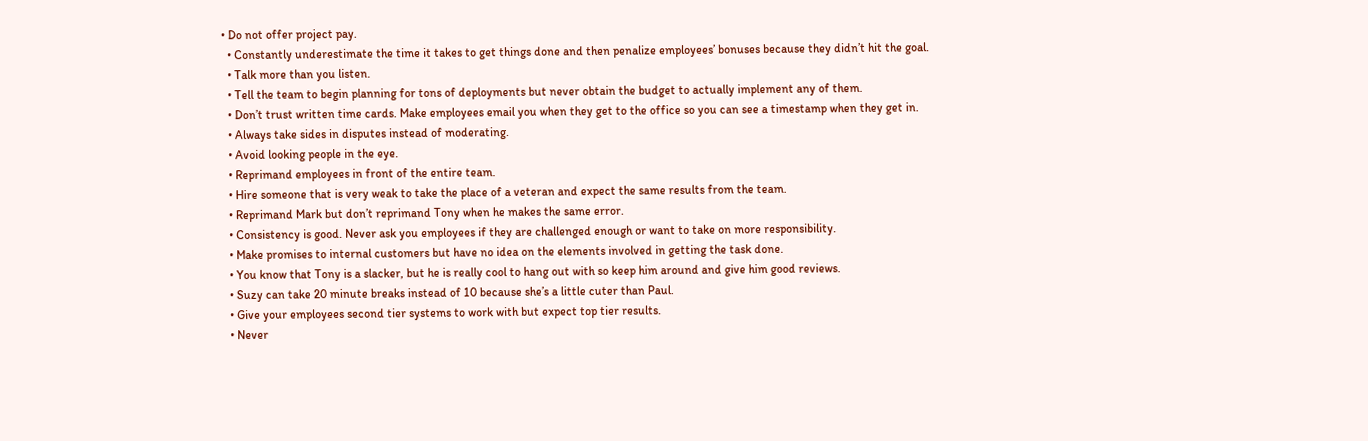• Do not offer project pay.
  • Constantly underestimate the time it takes to get things done and then penalize employees’ bonuses because they didn’t hit the goal.
  • Talk more than you listen.
  • Tell the team to begin planning for tons of deployments but never obtain the budget to actually implement any of them.
  • Don’t trust written time cards. Make employees email you when they get to the office so you can see a timestamp when they get in.
  • Always take sides in disputes instead of moderating.
  • Avoid looking people in the eye.
  • Reprimand employees in front of the entire team.
  • Hire someone that is very weak to take the place of a veteran and expect the same results from the team.
  • Reprimand Mark but don’t reprimand Tony when he makes the same error.
  • Consistency is good. Never ask you employees if they are challenged enough or want to take on more responsibility.
  • Make promises to internal customers but have no idea on the elements involved in getting the task done.
  • You know that Tony is a slacker, but he is really cool to hang out with so keep him around and give him good reviews.
  • Suzy can take 20 minute breaks instead of 10 because she’s a little cuter than Paul.
  • Give your employees second tier systems to work with but expect top tier results.
  • Never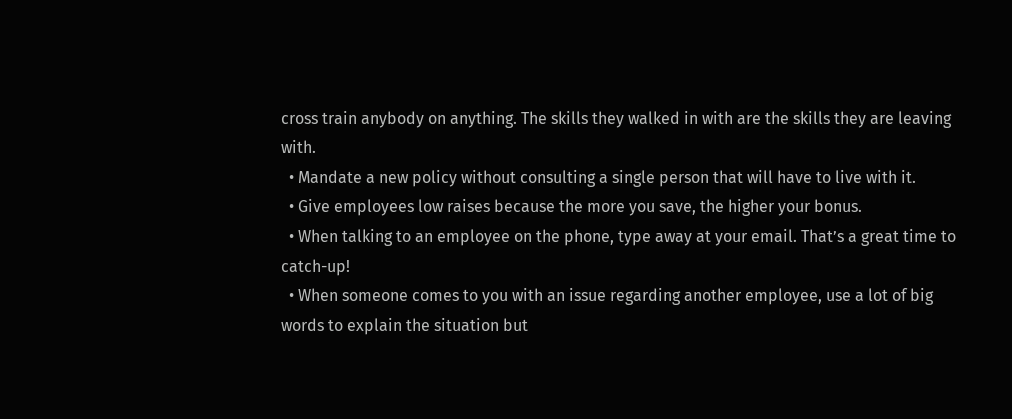cross train anybody on anything. The skills they walked in with are the skills they are leaving with.
  • Mandate a new policy without consulting a single person that will have to live with it.
  • Give employees low raises because the more you save, the higher your bonus.
  • When talking to an employee on the phone, type away at your email. That’s a great time to catch-up!
  • When someone comes to you with an issue regarding another employee, use a lot of big words to explain the situation but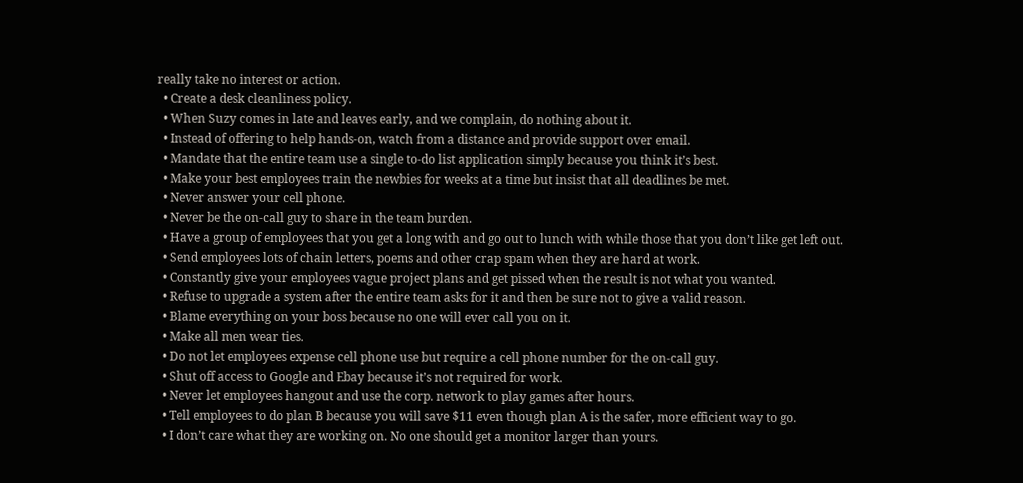really take no interest or action.
  • Create a desk cleanliness policy.
  • When Suzy comes in late and leaves early, and we complain, do nothing about it.
  • Instead of offering to help hands-on, watch from a distance and provide support over email.
  • Mandate that the entire team use a single to-do list application simply because you think it’s best.
  • Make your best employees train the newbies for weeks at a time but insist that all deadlines be met.
  • Never answer your cell phone.
  • Never be the on-call guy to share in the team burden.
  • Have a group of employees that you get a long with and go out to lunch with while those that you don’t like get left out.
  • Send employees lots of chain letters, poems and other crap spam when they are hard at work.
  • Constantly give your employees vague project plans and get pissed when the result is not what you wanted.
  • Refuse to upgrade a system after the entire team asks for it and then be sure not to give a valid reason.
  • Blame everything on your boss because no one will ever call you on it.
  • Make all men wear ties.
  • Do not let employees expense cell phone use but require a cell phone number for the on-call guy.
  • Shut off access to Google and Ebay because it’s not required for work.
  • Never let employees hangout and use the corp. network to play games after hours.
  • Tell employees to do plan B because you will save $11 even though plan A is the safer, more efficient way to go.
  • I don’t care what they are working on. No one should get a monitor larger than yours.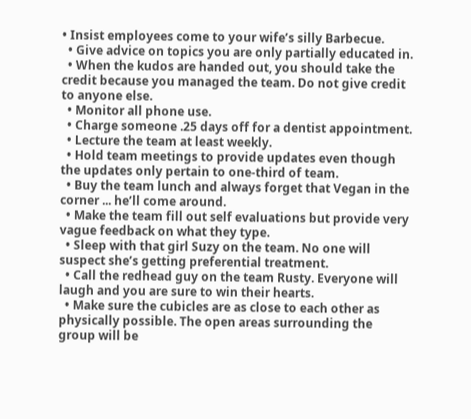• Insist employees come to your wife’s silly Barbecue.
  • Give advice on topics you are only partially educated in.
  • When the kudos are handed out, you should take the credit because you managed the team. Do not give credit to anyone else.
  • Monitor all phone use.
  • Charge someone .25 days off for a dentist appointment.
  • Lecture the team at least weekly.
  • Hold team meetings to provide updates even though the updates only pertain to one-third of team.
  • Buy the team lunch and always forget that Vegan in the corner ... he’ll come around.
  • Make the team fill out self evaluations but provide very vague feedback on what they type.
  • Sleep with that girl Suzy on the team. No one will suspect she’s getting preferential treatment.
  • Call the redhead guy on the team Rusty. Everyone will laugh and you are sure to win their hearts.
  • Make sure the cubicles are as close to each other as physically possible. The open areas surrounding the group will be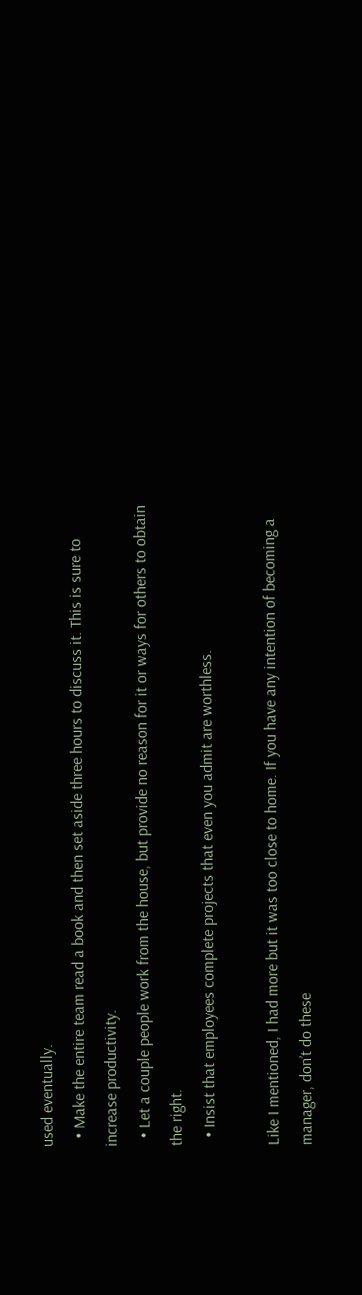used eventually.
  • Make the entire team read a book and then set aside three hours to discuss it. This is sure to increase productivity.
  • Let a couple people work from the house, but provide no reason for it or ways for others to obtain the right.
  • Insist that employees complete projects that even you admit are worthless.

Like I mentioned, I had more but it was too close to home. If you have any intention of becoming a manager, don’t do these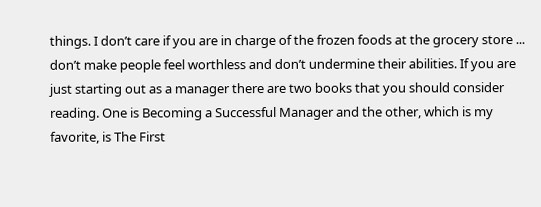things. I don’t care if you are in charge of the frozen foods at the grocery store ... don’t make people feel worthless and don’t undermine their abilities. If you are just starting out as a manager there are two books that you should consider reading. One is Becoming a Successful Manager and the other, which is my favorite, is The First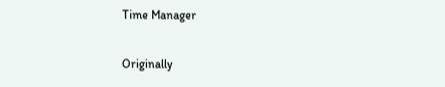Time Manager

Originally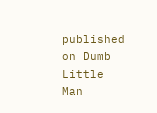published on Dumb Little Man